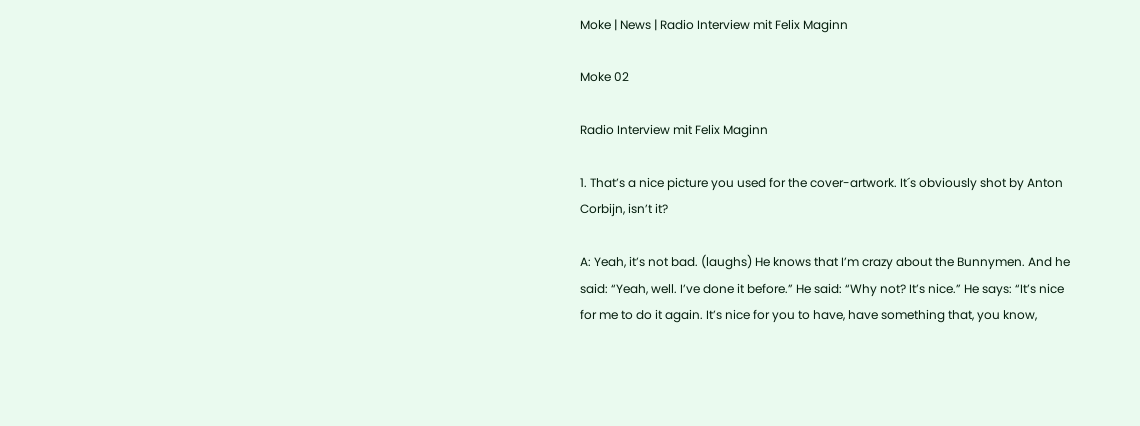Moke | News | Radio Interview mit Felix Maginn

Moke 02

Radio Interview mit Felix Maginn

1. That’s a nice picture you used for the cover-artwork. It´s obviously shot by Anton Corbijn, isn’t it?

A: Yeah, it’s not bad. (laughs) He knows that I’m crazy about the Bunnymen. And he said: “Yeah, well. I’ve done it before.” He said: “Why not? It’s nice.” He says: “It’s nice for me to do it again. It’s nice for you to have, have something that, you know,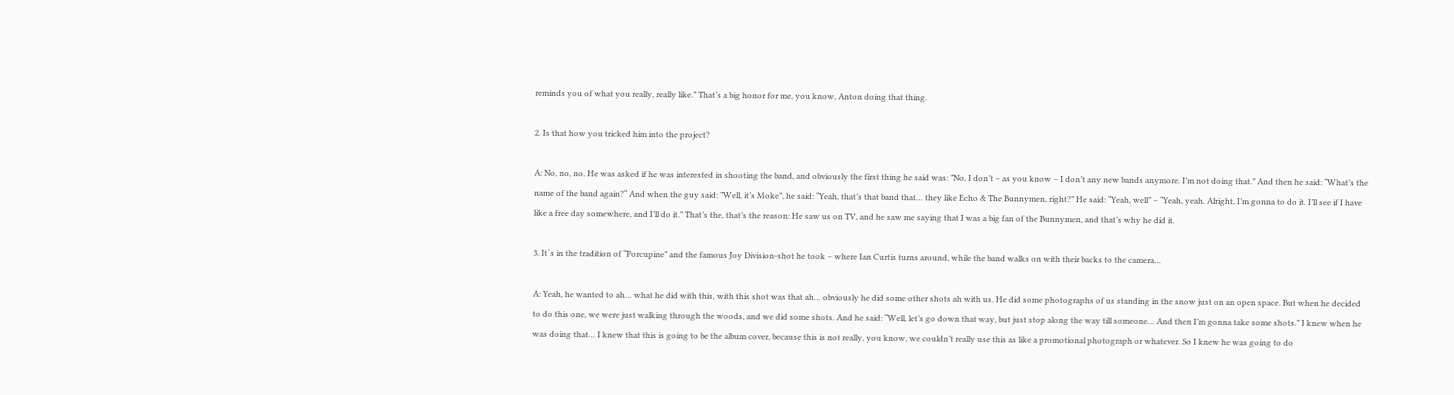reminds you of what you really, really like.” That’s a big honor for me, you know, Anton doing that thing.

2. Is that how you tricked him into the project?

A: No, no, no. He was asked if he was interested in shooting the band, and obviously the first thing he said was: ”No, I don’t – as you know – I don’t any new bands anymore. I’m not doing that.” And then he said: “What’s the name of the band again?“ And when the guy said: ”Well, it’s Moke”, he said: “Yeah, that’s that band that… they like Echo & The Bunnymen, right?” He said: “Yeah, well” – “Yeah, yeah. Alright, I’m gonna to do it. I’ll see if I have like a free day somewhere, and I’ll do it.” That’s the, that’s the reason: He saw us on TV, and he saw me saying that I was a big fan of the Bunnymen, and that’s why he did it.

3. It´s in the tradition of “Porcupine” and the famous Joy Division-shot he took – where Ian Curtis turns around, while the band walks on with their backs to the camera…

A: Yeah, he wanted to ah… what he did with this, with this shot was that ah… obviously he did some other shots ah with us. He did some photographs of us standing in the snow just on an open space. But when he decided to do this one, we were just walking through the woods, and we did some shots. And he said: “Well, let’s go down that way, but just stop along the way till someone… And then I’m gonna take some shots.” I knew when he was doing that… I knew that this is going to be the album cover, because this is not really, you know, we couldn’t really use this as like a promotional photograph or whatever. So I knew he was going to do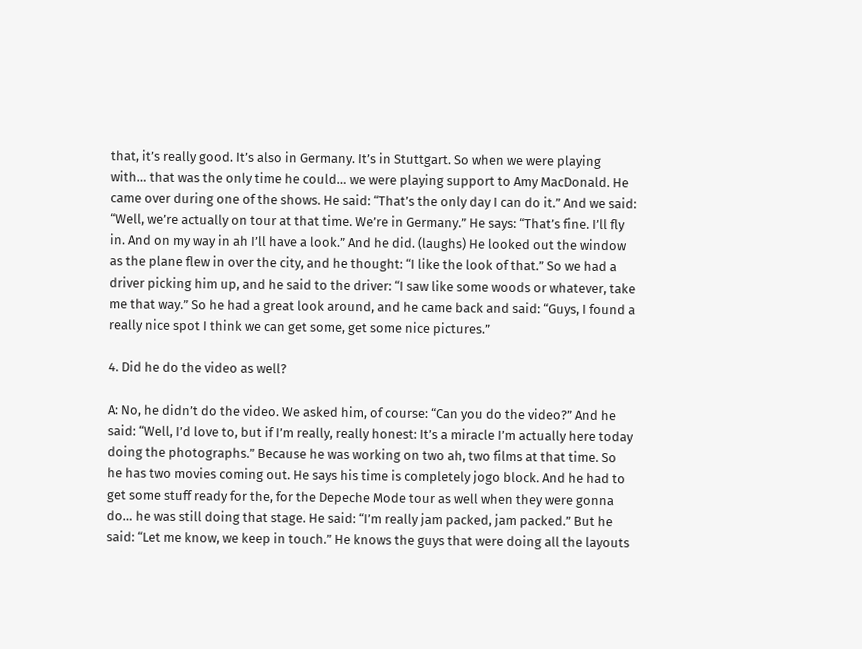that, it’s really good. It’s also in Germany. It’s in Stuttgart. So when we were playing with… that was the only time he could… we were playing support to Amy MacDonald. He came over during one of the shows. He said: “That’s the only day I can do it.” And we said: “Well, we’re actually on tour at that time. We’re in Germany.” He says: “That’s fine. I’ll fly in. And on my way in ah I’ll have a look.” And he did. (laughs) He looked out the window as the plane flew in over the city, and he thought: “I like the look of that.” So we had a driver picking him up, and he said to the driver: “I saw like some woods or whatever, take me that way.” So he had a great look around, and he came back and said: “Guys, I found a really nice spot I think we can get some, get some nice pictures.”

4. Did he do the video as well?

A: No, he didn’t do the video. We asked him, of course: “Can you do the video?” And he said: “Well, I’d love to, but if I’m really, really honest: It’s a miracle I’m actually here today doing the photographs.” Because he was working on two ah, two films at that time. So he has two movies coming out. He says his time is completely jogo block. And he had to get some stuff ready for the, for the Depeche Mode tour as well when they were gonna do… he was still doing that stage. He said: “I’m really jam packed, jam packed.” But he said: “Let me know, we keep in touch.” He knows the guys that were doing all the layouts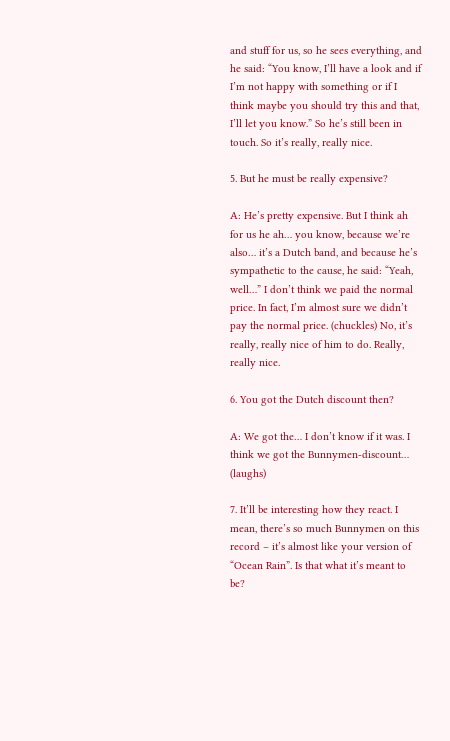and stuff for us, so he sees everything, and he said: “You know, I’ll have a look and if I’m not happy with something or if I think maybe you should try this and that, I’ll let you know.” So he’s still been in touch. So it’s really, really nice.

5. But he must be really expensive?

A: He’s pretty expensive. But I think ah for us he ah… you know, because we’re also… it’s a Dutch band, and because he’s sympathetic to the cause, he said: “Yeah, well…” I don’t think we paid the normal price. In fact, I’m almost sure we didn’t pay the normal price. (chuckles) No, it’s really, really nice of him to do. Really, really nice.

6. You got the Dutch discount then?

A: We got the… I don’t know if it was. I think we got the Bunnymen-discount… (laughs)

7. It’ll be interesting how they react. I mean, there’s so much Bunnymen on this record – it’s almost like your version of “Ocean Rain”. Is that what it’s meant to be?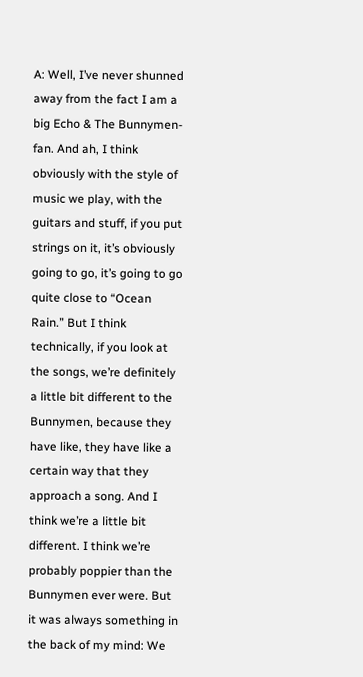A: Well, I’ve never shunned away from the fact I am a big Echo & The Bunnymen-fan. And ah, I think obviously with the style of music we play, with the guitars and stuff, if you put strings on it, it’s obviously going to go, it’s going to go quite close to “Ocean Rain.” But I think technically, if you look at the songs, we’re definitely a little bit different to the Bunnymen, because they have like, they have like a certain way that they approach a song. And I think we’re a little bit different. I think we’re probably poppier than the Bunnymen ever were. But it was always something in the back of my mind: We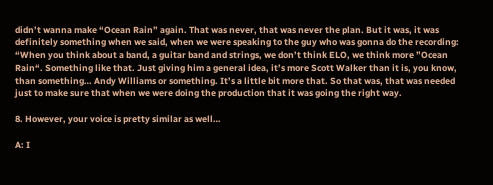didn’t wanna make “Ocean Rain” again. That was never, that was never the plan. But it was, it was definitely something when we said, when we were speaking to the guy who was gonna do the recording: “When you think about a band, a guitar band and strings, we don’t think ELO, we think more ”Ocean Rain“. Something like that. Just giving him a general idea, it’s more Scott Walker than it is, you know, than something… Andy Williams or something. It’s a little bit more that. So that was, that was needed just to make sure that when we were doing the production that it was going the right way.

8. However, your voice is pretty similar as well…

A: I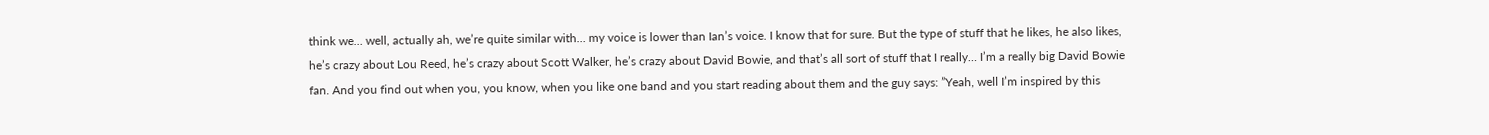think we… well, actually ah, we’re quite similar with… my voice is lower than Ian’s voice. I know that for sure. But the type of stuff that he likes, he also likes, he’s crazy about Lou Reed, he’s crazy about Scott Walker, he’s crazy about David Bowie, and that’s all sort of stuff that I really… I’m a really big David Bowie fan. And you find out when you, you know, when you like one band and you start reading about them and the guy says: ”Yeah, well I’m inspired by this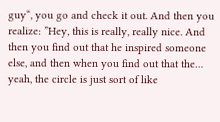guy“, you go and check it out. And then you realize: ”Hey, this is really, really nice. And then you find out that he inspired someone else, and then when you find out that the… yeah, the circle is just sort of like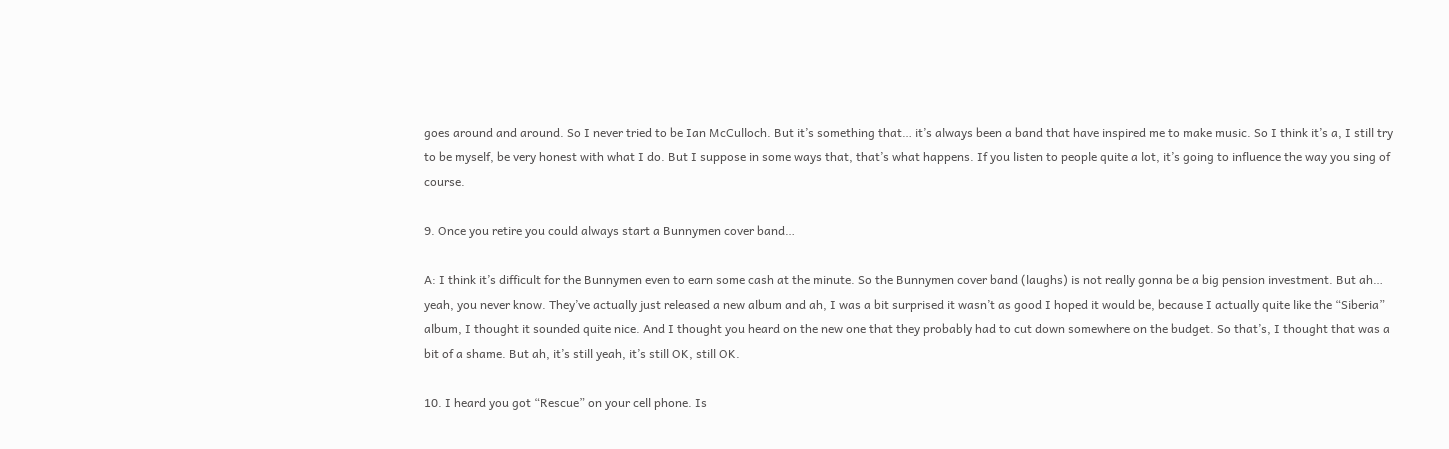goes around and around. So I never tried to be Ian McCulloch. But it’s something that… it’s always been a band that have inspired me to make music. So I think it’s a, I still try to be myself, be very honest with what I do. But I suppose in some ways that, that’s what happens. If you listen to people quite a lot, it’s going to influence the way you sing of course.

9. Once you retire you could always start a Bunnymen cover band…

A: I think it’s difficult for the Bunnymen even to earn some cash at the minute. So the Bunnymen cover band (laughs) is not really gonna be a big pension investment. But ah… yeah, you never know. They’ve actually just released a new album and ah, I was a bit surprised it wasn’t as good I hoped it would be, because I actually quite like the “Siberia” album, I thought it sounded quite nice. And I thought you heard on the new one that they probably had to cut down somewhere on the budget. So that’s, I thought that was a bit of a shame. But ah, it’s still yeah, it’s still OK, still OK.

10. I heard you got “Rescue” on your cell phone. Is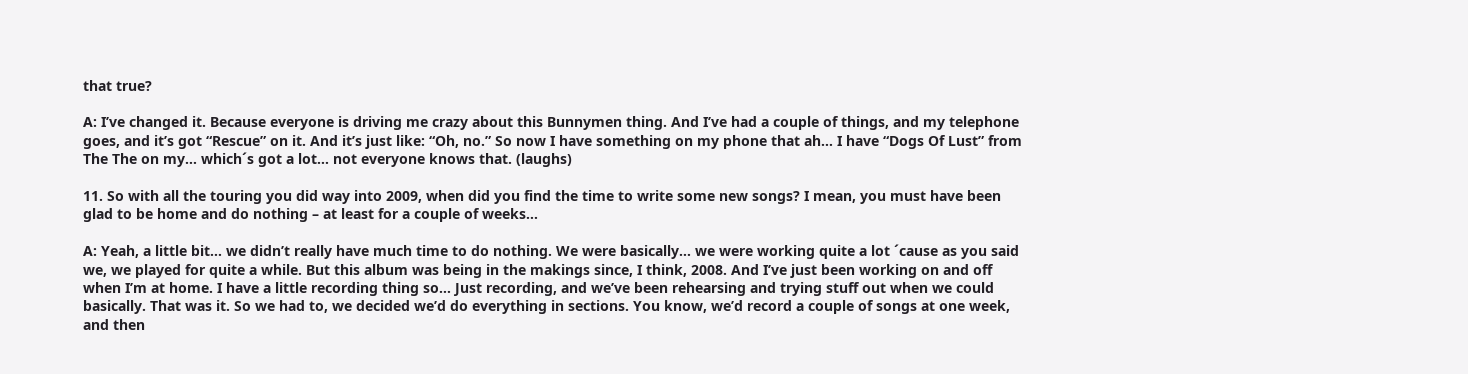that true?

A: I’ve changed it. Because everyone is driving me crazy about this Bunnymen thing. And I’ve had a couple of things, and my telephone goes, and it’s got “Rescue” on it. And it’s just like: “Oh, no.” So now I have something on my phone that ah… I have “Dogs Of Lust” from The The on my… which´s got a lot… not everyone knows that. (laughs)

11. So with all the touring you did way into 2009, when did you find the time to write some new songs? I mean, you must have been glad to be home and do nothing – at least for a couple of weeks…

A: Yeah, a little bit… we didn’t really have much time to do nothing. We were basically… we were working quite a lot ´cause as you said we, we played for quite a while. But this album was being in the makings since, I think, 2008. And I’ve just been working on and off when I’m at home. I have a little recording thing so… Just recording, and we’ve been rehearsing and trying stuff out when we could basically. That was it. So we had to, we decided we’d do everything in sections. You know, we’d record a couple of songs at one week, and then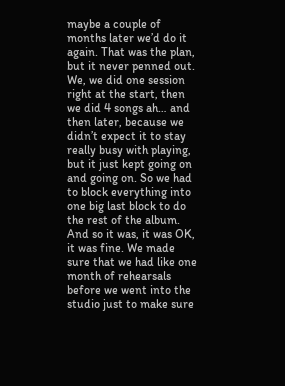maybe a couple of months later we’d do it again. That was the plan, but it never penned out. We, we did one session right at the start, then we did 4 songs ah… and then later, because we didn’t expect it to stay really busy with playing, but it just kept going on and going on. So we had to block everything into one big last block to do the rest of the album. And so it was, it was OK, it was fine. We made sure that we had like one month of rehearsals before we went into the studio just to make sure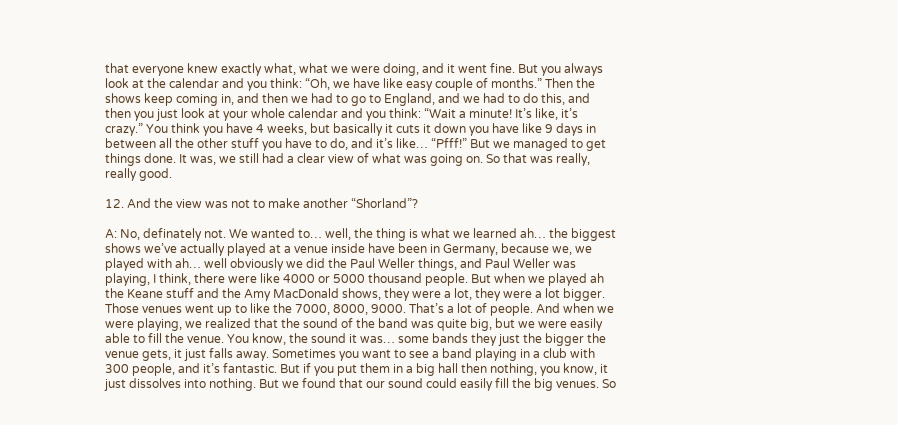that everyone knew exactly what, what we were doing, and it went fine. But you always look at the calendar and you think: “Oh, we have like easy couple of months.” Then the shows keep coming in, and then we had to go to England, and we had to do this, and then you just look at your whole calendar and you think: “Wait a minute! It’s like, it’s crazy.” You think you have 4 weeks, but basically it cuts it down you have like 9 days in between all the other stuff you have to do, and it’s like… “Pfff!” But we managed to get things done. It was, we still had a clear view of what was going on. So that was really, really good.

12. And the view was not to make another “Shorland”?

A: No, definately not. We wanted to… well, the thing is what we learned ah… the biggest shows we’ve actually played at a venue inside have been in Germany, because we, we played with ah… well obviously we did the Paul Weller things, and Paul Weller was playing, I think, there were like 4000 or 5000 thousand people. But when we played ah the Keane stuff and the Amy MacDonald shows, they were a lot, they were a lot bigger. Those venues went up to like the 7000, 8000, 9000. That’s a lot of people. And when we were playing, we realized that the sound of the band was quite big, but we were easily able to fill the venue. You know, the sound it was… some bands they just the bigger the venue gets, it just falls away. Sometimes you want to see a band playing in a club with 300 people, and it’s fantastic. But if you put them in a big hall then nothing, you know, it just dissolves into nothing. But we found that our sound could easily fill the big venues. So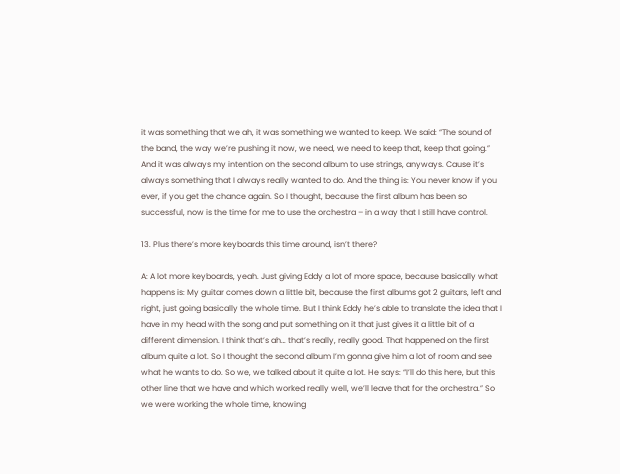it was something that we ah, it was something we wanted to keep. We said: “The sound of the band, the way we’re pushing it now, we need, we need to keep that, keep that going.” And it was always my intention on the second album to use strings, anyways. Cause it’s always something that I always really wanted to do. And the thing is: You never know if you ever, if you get the chance again. So I thought, because the first album has been so successful, now is the time for me to use the orchestra – in a way that I still have control.

13. Plus there’s more keyboards this time around, isn’t there?

A: A lot more keyboards, yeah. Just giving Eddy a lot of more space, because basically what happens is: My guitar comes down a little bit, because the first albums got 2 guitars, left and right, just going basically the whole time. But I think Eddy he’s able to translate the idea that I have in my head with the song and put something on it that just gives it a little bit of a different dimension. I think that’s ah… that’s really, really good. That happened on the first album quite a lot. So I thought the second album I’m gonna give him a lot of room and see what he wants to do. So we, we talked about it quite a lot. He says: “I’ll do this here, but this other line that we have and which worked really well, we’ll leave that for the orchestra.” So we were working the whole time, knowing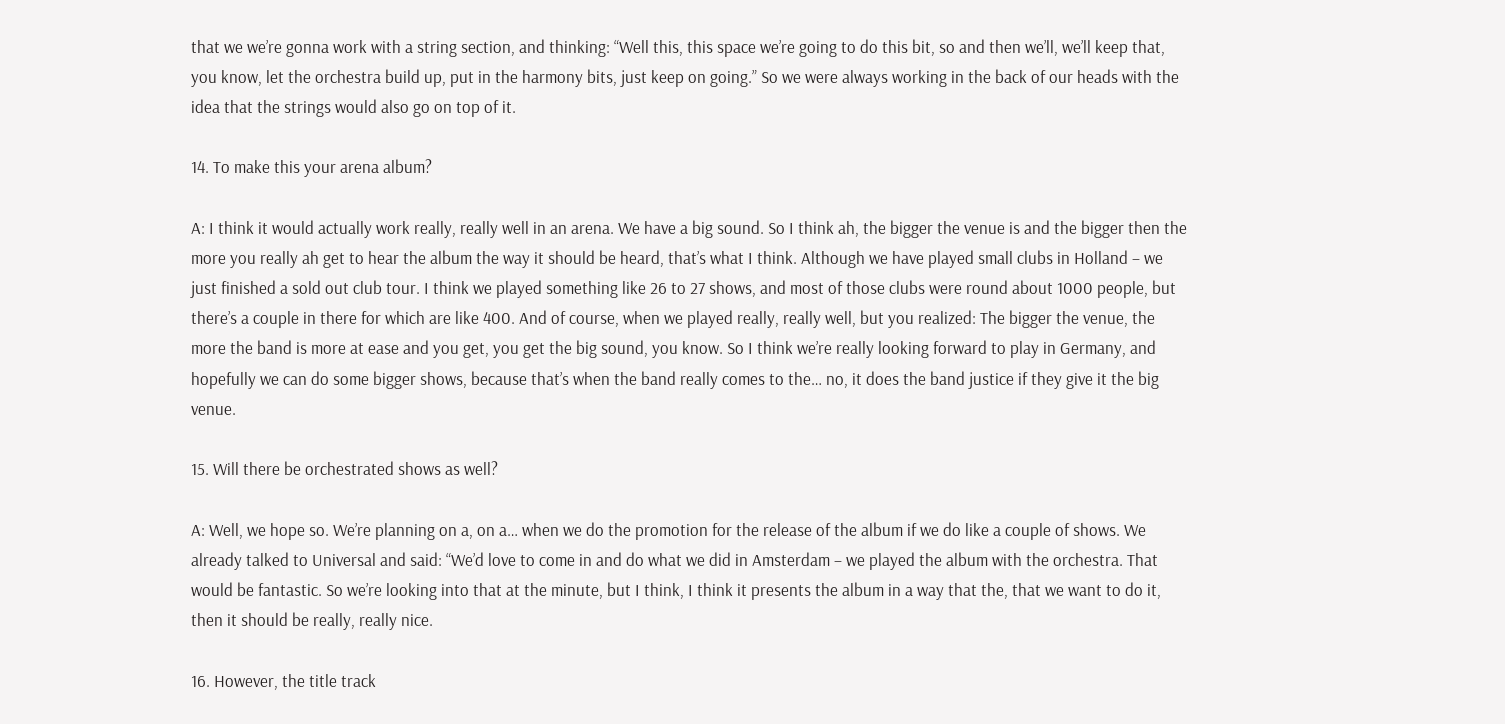that we we’re gonna work with a string section, and thinking: “Well this, this space we’re going to do this bit, so and then we’ll, we’ll keep that, you know, let the orchestra build up, put in the harmony bits, just keep on going.” So we were always working in the back of our heads with the idea that the strings would also go on top of it.

14. To make this your arena album?

A: I think it would actually work really, really well in an arena. We have a big sound. So I think ah, the bigger the venue is and the bigger then the more you really ah get to hear the album the way it should be heard, that’s what I think. Although we have played small clubs in Holland – we just finished a sold out club tour. I think we played something like 26 to 27 shows, and most of those clubs were round about 1000 people, but there’s a couple in there for which are like 400. And of course, when we played really, really well, but you realized: The bigger the venue, the more the band is more at ease and you get, you get the big sound, you know. So I think we’re really looking forward to play in Germany, and hopefully we can do some bigger shows, because that’s when the band really comes to the… no, it does the band justice if they give it the big venue.

15. Will there be orchestrated shows as well?

A: Well, we hope so. We’re planning on a, on a… when we do the promotion for the release of the album if we do like a couple of shows. We already talked to Universal and said: “We’d love to come in and do what we did in Amsterdam – we played the album with the orchestra. That would be fantastic. So we’re looking into that at the minute, but I think, I think it presents the album in a way that the, that we want to do it, then it should be really, really nice.

16. However, the title track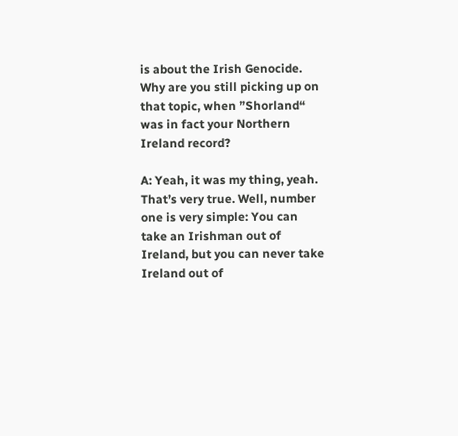is about the Irish Genocide. Why are you still picking up on that topic, when ”Shorland“ was in fact your Northern Ireland record?

A: Yeah, it was my thing, yeah. That’s very true. Well, number one is very simple: You can take an Irishman out of Ireland, but you can never take Ireland out of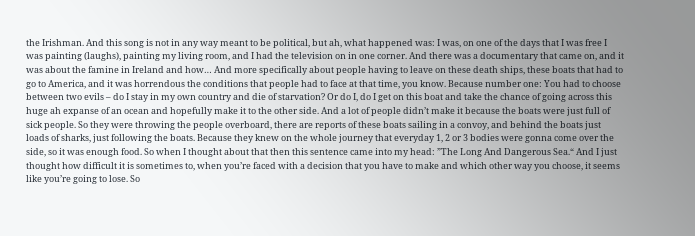the Irishman. And this song is not in any way meant to be political, but ah, what happened was: I was, on one of the days that I was free I was painting (laughs), painting my living room, and I had the television on in one corner. And there was a documentary that came on, and it was about the famine in Ireland and how… And more specifically about people having to leave on these death ships, these boats that had to go to America, and it was horrendous the conditions that people had to face at that time, you know. Because number one: You had to choose between two evils – do I stay in my own country and die of starvation? Or do I, do I get on this boat and take the chance of going across this huge ah expanse of an ocean and hopefully make it to the other side. And a lot of people didn’t make it because the boats were just full of sick people. So they were throwing the people overboard, there are reports of these boats sailing in a convoy, and behind the boats just loads of sharks, just following the boats. Because they knew on the whole journey that everyday 1, 2 or 3 bodies were gonna come over the side, so it was enough food. So when I thought about that then this sentence came into my head: ”The Long And Dangerous Sea.“ And I just thought how difficult it is sometimes to, when you’re faced with a decision that you have to make and which other way you choose, it seems like you’re going to lose. So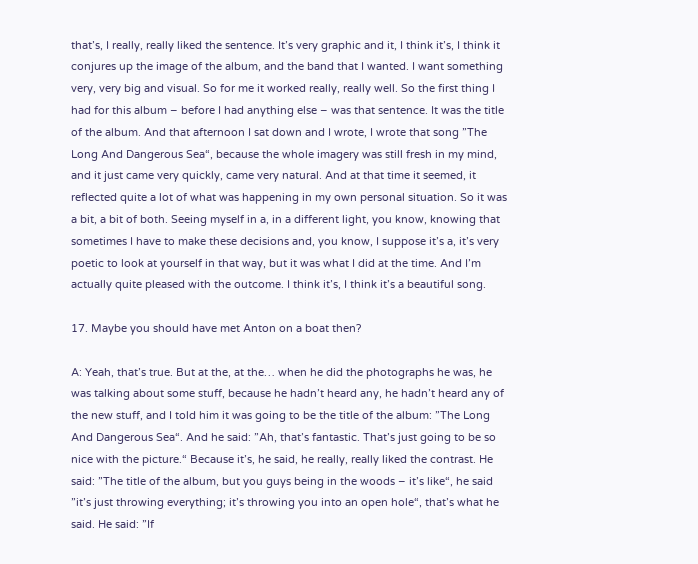that’s, I really, really liked the sentence. It’s very graphic and it, I think it’s, I think it conjures up the image of the album, and the band that I wanted. I want something very, very big and visual. So for me it worked really, really well. So the first thing I had for this album – before I had anything else – was that sentence. It was the title of the album. And that afternoon I sat down and I wrote, I wrote that song ”The Long And Dangerous Sea“, because the whole imagery was still fresh in my mind, and it just came very quickly, came very natural. And at that time it seemed, it reflected quite a lot of what was happening in my own personal situation. So it was a bit, a bit of both. Seeing myself in a, in a different light, you know, knowing that sometimes I have to make these decisions and, you know, I suppose it’s a, it’s very poetic to look at yourself in that way, but it was what I did at the time. And I’m actually quite pleased with the outcome. I think it’s, I think it’s a beautiful song.

17. Maybe you should have met Anton on a boat then?

A: Yeah, that’s true. But at the, at the… when he did the photographs he was, he was talking about some stuff, because he hadn’t heard any, he hadn’t heard any of the new stuff, and I told him it was going to be the title of the album: ”The Long And Dangerous Sea“. And he said: ”Ah, that’s fantastic. That’s just going to be so nice with the picture.“ Because it’s, he said, he really, really liked the contrast. He said: ”The title of the album, but you guys being in the woods – it’s like“, he said ”it’s just throwing everything; it’s throwing you into an open hole“, that’s what he said. He said: ”If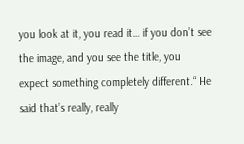you look at it, you read it… if you don’t see the image, and you see the title, you expect something completely different.“ He said that’s really, really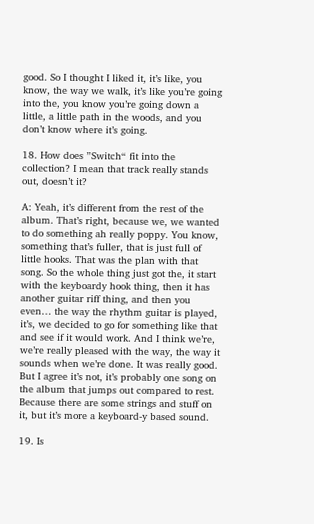good. So I thought I liked it, it’s like, you know, the way we walk, it’s like you’re going into the, you know you’re going down a little, a little path in the woods, and you don’t know where it’s going.

18. How does ”Switch“ fit into the collection? I mean that track really stands out, doesn’t it?

A: Yeah, it’s different from the rest of the album. That’s right, because we, we wanted to do something ah really poppy. You know, something that’s fuller, that is just full of little hooks. That was the plan with that song. So the whole thing just got the, it start with the keyboardy hook thing, then it has another guitar riff thing, and then you even… the way the rhythm guitar is played, it’s, we decided to go for something like that and see if it would work. And I think we’re, we’re really pleased with the way, the way it sounds when we’re done. It was really good. But I agree it’s not, it’s probably one song on the album that jumps out compared to rest. Because there are some strings and stuff on it, but it’s more a keyboard-y based sound.

19. Is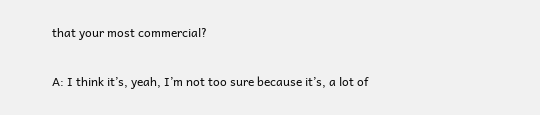that your most commercial?

A: I think it’s, yeah, I’m not too sure because it’s, a lot of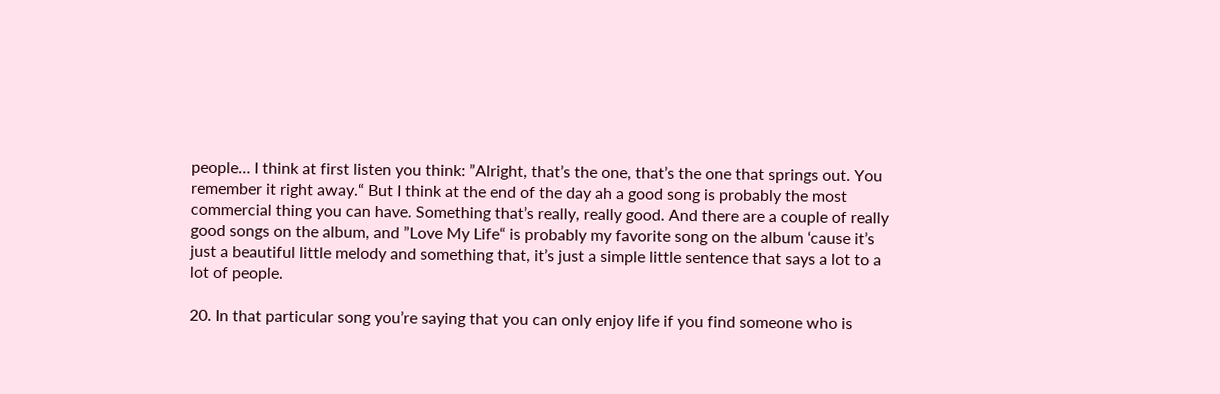people… I think at first listen you think: ”Alright, that’s the one, that’s the one that springs out. You remember it right away.“ But I think at the end of the day ah a good song is probably the most commercial thing you can have. Something that’s really, really good. And there are a couple of really good songs on the album, and ”Love My Life“ is probably my favorite song on the album ‘cause it’s just a beautiful little melody and something that, it’s just a simple little sentence that says a lot to a lot of people.

20. In that particular song you’re saying that you can only enjoy life if you find someone who is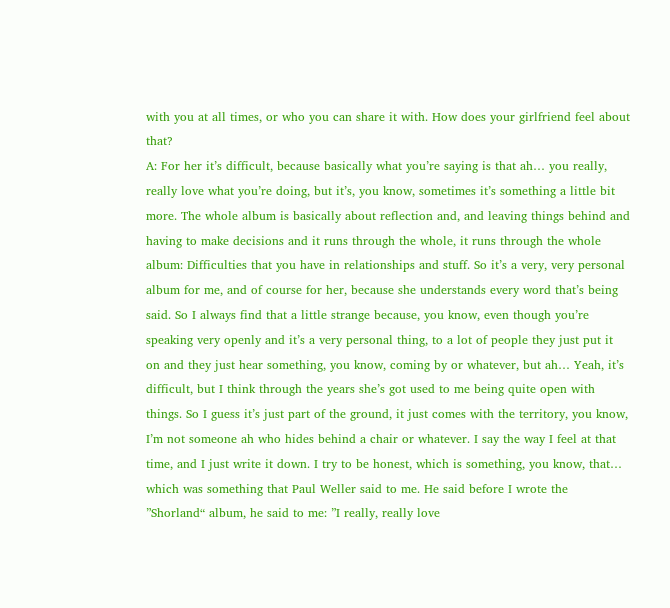with you at all times, or who you can share it with. How does your girlfriend feel about that?
A: For her it’s difficult, because basically what you’re saying is that ah… you really, really love what you’re doing, but it’s, you know, sometimes it’s something a little bit more. The whole album is basically about reflection and, and leaving things behind and having to make decisions and it runs through the whole, it runs through the whole album: Difficulties that you have in relationships and stuff. So it’s a very, very personal album for me, and of course for her, because she understands every word that’s being said. So I always find that a little strange because, you know, even though you’re speaking very openly and it’s a very personal thing, to a lot of people they just put it on and they just hear something, you know, coming by or whatever, but ah… Yeah, it’s difficult, but I think through the years she’s got used to me being quite open with things. So I guess it’s just part of the ground, it just comes with the territory, you know, I’m not someone ah who hides behind a chair or whatever. I say the way I feel at that time, and I just write it down. I try to be honest, which is something, you know, that… which was something that Paul Weller said to me. He said before I wrote the ”Shorland“ album, he said to me: ”I really, really love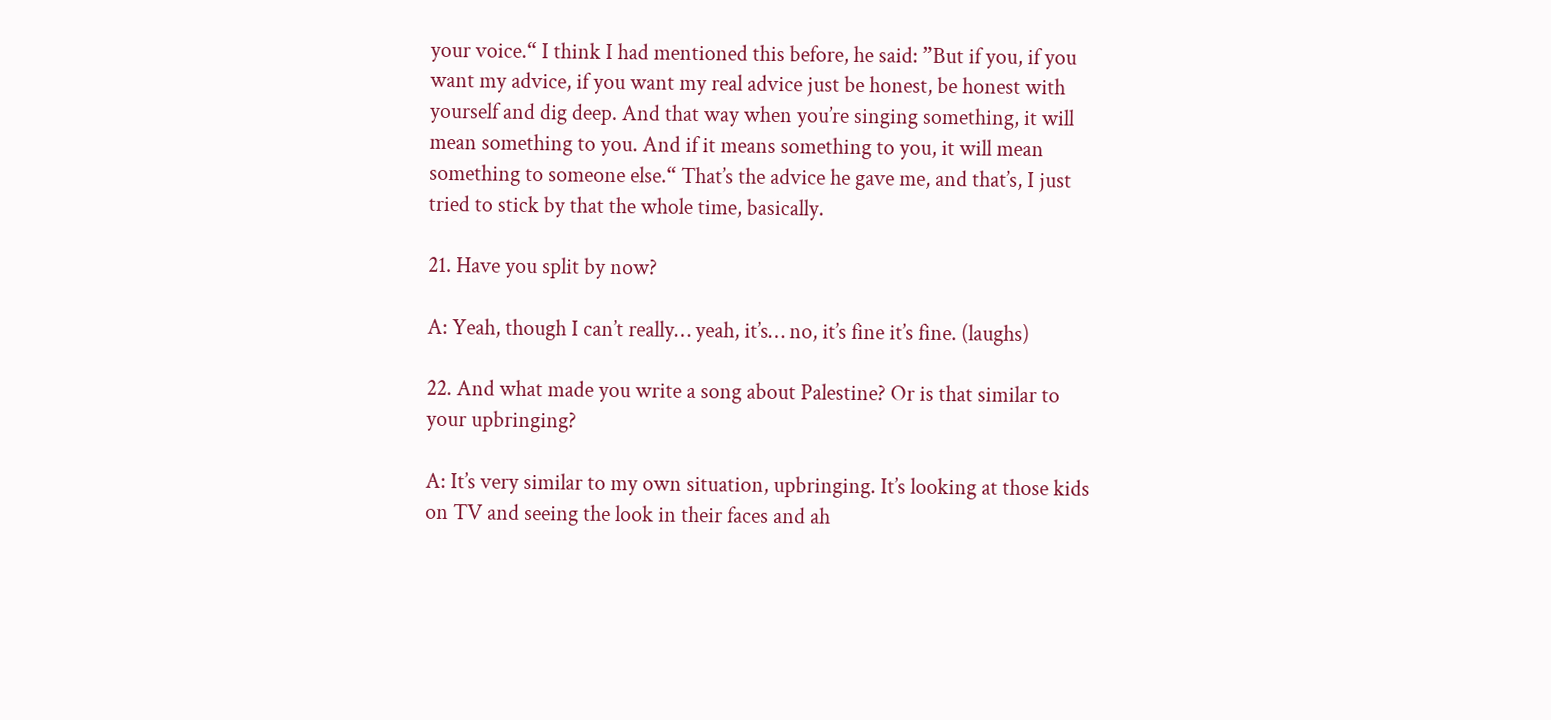your voice.“ I think I had mentioned this before, he said: ”But if you, if you want my advice, if you want my real advice just be honest, be honest with yourself and dig deep. And that way when you’re singing something, it will mean something to you. And if it means something to you, it will mean something to someone else.“ That’s the advice he gave me, and that’s, I just tried to stick by that the whole time, basically.

21. Have you split by now?

A: Yeah, though I can’t really… yeah, it’s… no, it’s fine it’s fine. (laughs)

22. And what made you write a song about Palestine? Or is that similar to your upbringing?

A: It’s very similar to my own situation, upbringing. It’s looking at those kids on TV and seeing the look in their faces and ah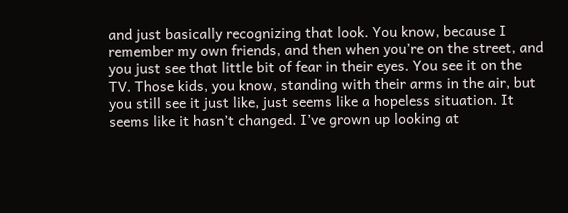and just basically recognizing that look. You know, because I remember my own friends, and then when you’re on the street, and you just see that little bit of fear in their eyes. You see it on the TV. Those kids, you know, standing with their arms in the air, but you still see it just like, just seems like a hopeless situation. It seems like it hasn’t changed. I’ve grown up looking at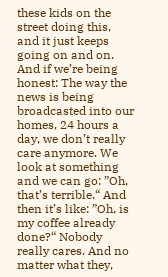these kids on the street doing this, and it just keeps going on and on. And if we’re being honest: The way the news is being broadcasted into our homes, 24 hours a day, we don’t really care anymore. We look at something and we can go: ”Oh, that’s terrible.“ And then it’s like: ”Oh, is my coffee already done?“ Nobody really cares. And no matter what they,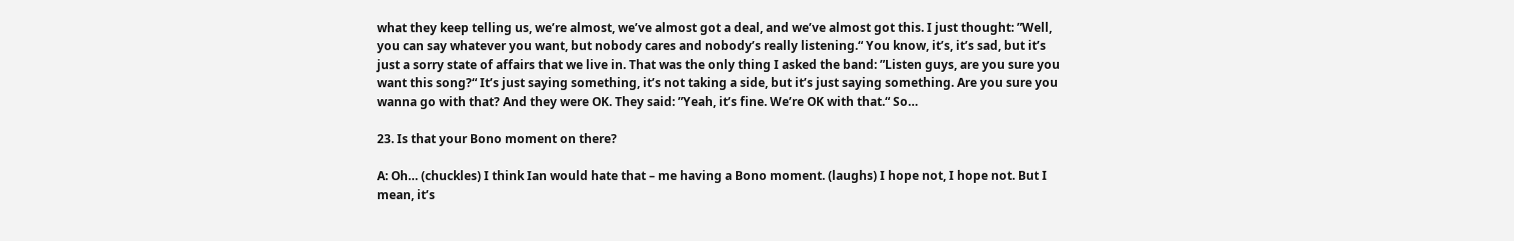what they keep telling us, we’re almost, we’ve almost got a deal, and we’ve almost got this. I just thought: ”Well, you can say whatever you want, but nobody cares and nobody’s really listening.“ You know, it’s, it’s sad, but it’s just a sorry state of affairs that we live in. That was the only thing I asked the band: ”Listen guys, are you sure you want this song?“ It’s just saying something, it’s not taking a side, but it’s just saying something. Are you sure you wanna go with that? And they were OK. They said: ”Yeah, it’s fine. We’re OK with that.“ So…

23. Is that your Bono moment on there?

A: Oh… (chuckles) I think Ian would hate that – me having a Bono moment. (laughs) I hope not, I hope not. But I mean, it’s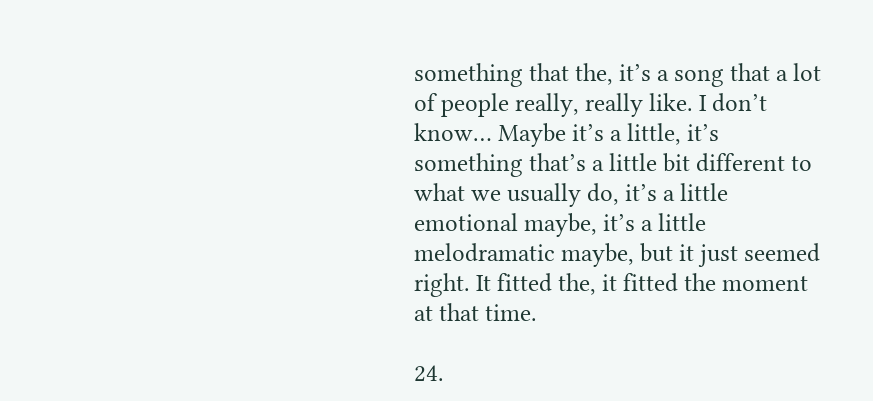something that the, it’s a song that a lot of people really, really like. I don’t know… Maybe it’s a little, it’s something that’s a little bit different to what we usually do, it’s a little emotional maybe, it’s a little melodramatic maybe, but it just seemed right. It fitted the, it fitted the moment at that time.

24.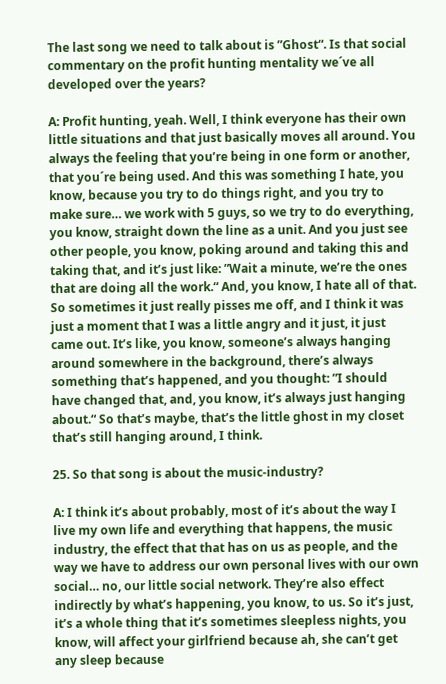The last song we need to talk about is ”Ghost“. Is that social commentary on the profit hunting mentality we´ve all developed over the years?

A: Profit hunting, yeah. Well, I think everyone has their own little situations and that just basically moves all around. You always the feeling that you’re being in one form or another, that you´re being used. And this was something I hate, you know, because you try to do things right, and you try to make sure… we work with 5 guys, so we try to do everything, you know, straight down the line as a unit. And you just see other people, you know, poking around and taking this and taking that, and it’s just like: ”Wait a minute, we’re the ones that are doing all the work.“ And, you know, I hate all of that. So sometimes it just really pisses me off, and I think it was just a moment that I was a little angry and it just, it just came out. It’s like, you know, someone’s always hanging around somewhere in the background, there’s always something that’s happened, and you thought: ”I should have changed that, and, you know, it’s always just hanging about.“ So that’s maybe, that’s the little ghost in my closet that’s still hanging around, I think.

25. So that song is about the music-industry?

A: I think it’s about probably, most of it’s about the way I live my own life and everything that happens, the music industry, the effect that that has on us as people, and the way we have to address our own personal lives with our own social… no, our little social network. They’re also effect indirectly by what’s happening, you know, to us. So it’s just, it’s a whole thing that it’s sometimes sleepless nights, you know, will affect your girlfriend because ah, she can’t get any sleep because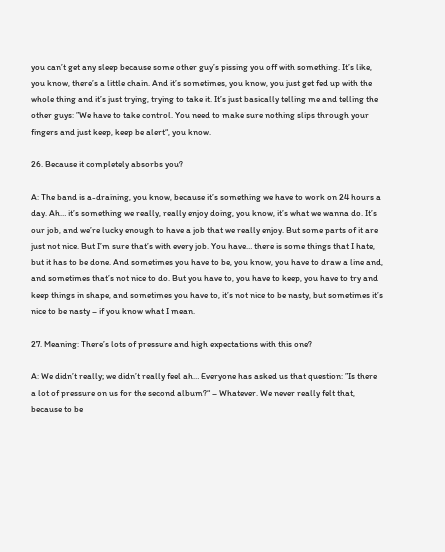you can’t get any sleep because some other guy’s pissing you off with something. It’s like, you know, there’s a little chain. And it’s sometimes, you know, you just get fed up with the whole thing and it’s just trying, trying to take it. It’s just basically telling me and telling the other guys: ”We have to take control. You need to make sure nothing slips through your fingers and just keep, keep be alert“, you know.

26. Because it completely absorbs you?

A: The band is a-draining, you know, because it’s something we have to work on 24 hours a day. Ah… it’s something we really, really enjoy doing, you know, it’s what we wanna do. It’s our job, and we’re lucky enough to have a job that we really enjoy. But some parts of it are just not nice. But I’m sure that’s with every job. You have… there is some things that I hate, but it has to be done. And sometimes you have to be, you know, you have to draw a line and, and sometimes that’s not nice to do. But you have to, you have to keep, you have to try and keep things in shape, and sometimes you have to, it’s not nice to be nasty, but sometimes it’s nice to be nasty – if you know what I mean.

27. Meaning: There’s lots of pressure and high expectations with this one?

A: We didn’t really; we didn’t really feel ah… Everyone has asked us that question: ”Is there a lot of pressure on us for the second album?“ – Whatever. We never really felt that, because to be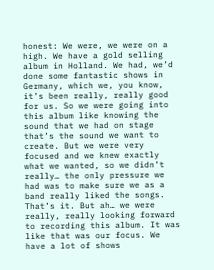honest: We were, we were on a high. We have a gold selling album in Holland. We had, we’d done some fantastic shows in Germany, which we, you know, it’s been really, really good for us. So we were going into this album like knowing the sound that we had on stage that’s the sound we want to create. But we were very focused and we knew exactly what we wanted, so we didn’t really… the only pressure we had was to make sure we as a band really liked the songs. That’s it. But ah… we were really, really looking forward to recording this album. It was like that was our focus. We have a lot of shows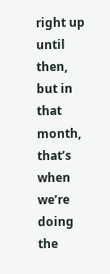right up until then, but in that month, that’s when we’re doing the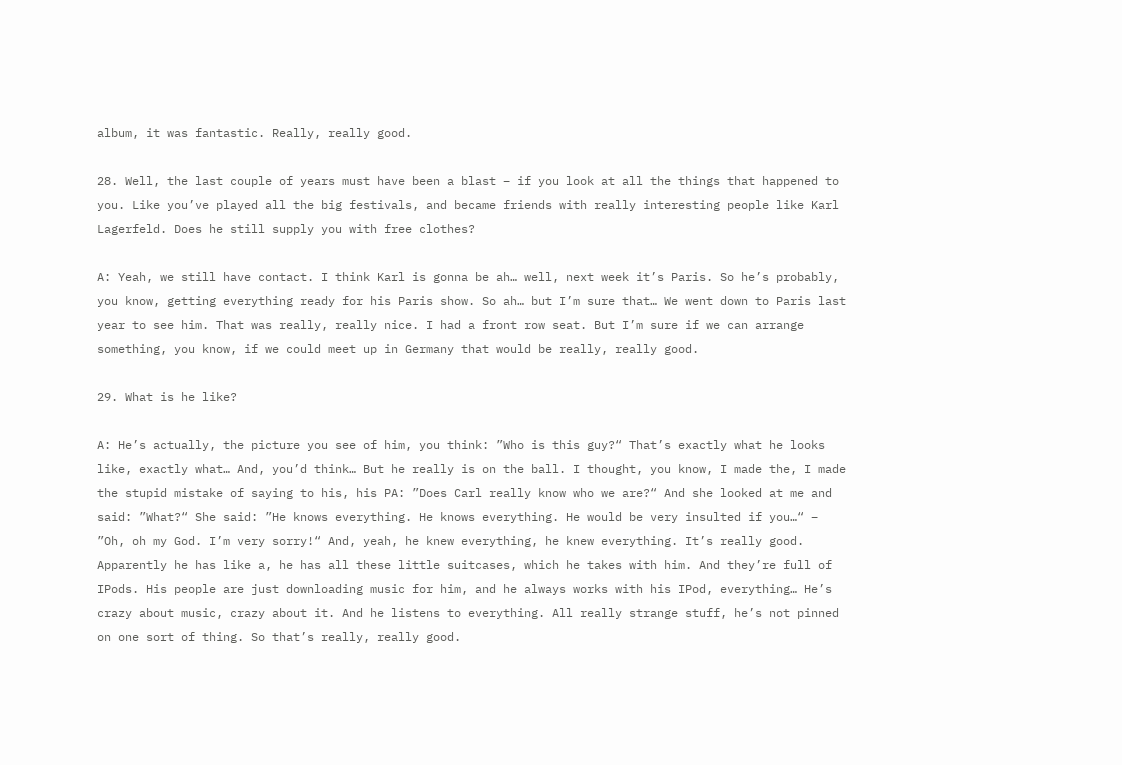album, it was fantastic. Really, really good.

28. Well, the last couple of years must have been a blast – if you look at all the things that happened to you. Like you’ve played all the big festivals, and became friends with really interesting people like Karl Lagerfeld. Does he still supply you with free clothes?

A: Yeah, we still have contact. I think Karl is gonna be ah… well, next week it’s Paris. So he’s probably, you know, getting everything ready for his Paris show. So ah… but I’m sure that… We went down to Paris last year to see him. That was really, really nice. I had a front row seat. But I’m sure if we can arrange something, you know, if we could meet up in Germany that would be really, really good.

29. What is he like?

A: He’s actually, the picture you see of him, you think: ”Who is this guy?“ That’s exactly what he looks like, exactly what… And, you’d think… But he really is on the ball. I thought, you know, I made the, I made the stupid mistake of saying to his, his PA: ”Does Carl really know who we are?“ And she looked at me and said: ”What?“ She said: ”He knows everything. He knows everything. He would be very insulted if you…“ – ”Oh, oh my God. I’m very sorry!“ And, yeah, he knew everything, he knew everything. It’s really good. Apparently he has like a, he has all these little suitcases, which he takes with him. And they’re full of IPods. His people are just downloading music for him, and he always works with his IPod, everything… He’s crazy about music, crazy about it. And he listens to everything. All really strange stuff, he’s not pinned on one sort of thing. So that’s really, really good.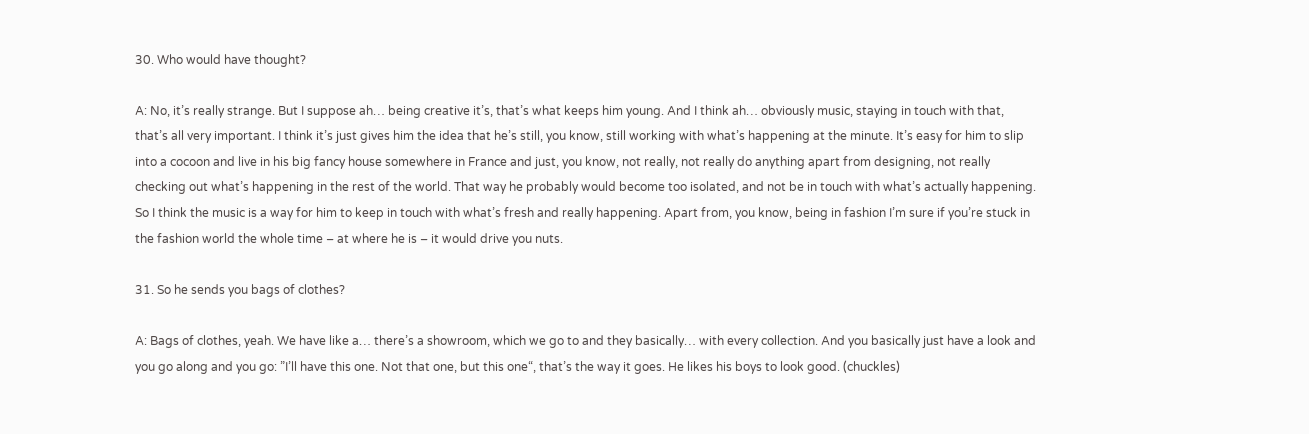30. Who would have thought?

A: No, it’s really strange. But I suppose ah… being creative it’s, that’s what keeps him young. And I think ah… obviously music, staying in touch with that, that’s all very important. I think it’s just gives him the idea that he’s still, you know, still working with what’s happening at the minute. It’s easy for him to slip into a cocoon and live in his big fancy house somewhere in France and just, you know, not really, not really do anything apart from designing, not really checking out what’s happening in the rest of the world. That way he probably would become too isolated, and not be in touch with what’s actually happening. So I think the music is a way for him to keep in touch with what’s fresh and really happening. Apart from, you know, being in fashion I’m sure if you’re stuck in the fashion world the whole time – at where he is – it would drive you nuts.

31. So he sends you bags of clothes?

A: Bags of clothes, yeah. We have like a… there’s a showroom, which we go to and they basically… with every collection. And you basically just have a look and you go along and you go: ”I’ll have this one. Not that one, but this one“, that’s the way it goes. He likes his boys to look good. (chuckles)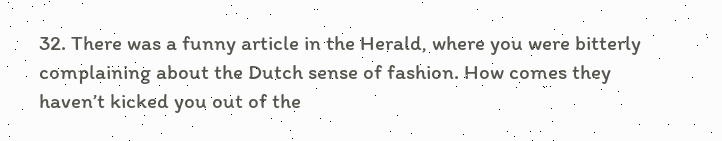32. There was a funny article in the Herald, where you were bitterly complaining about the Dutch sense of fashion. How comes they haven’t kicked you out of the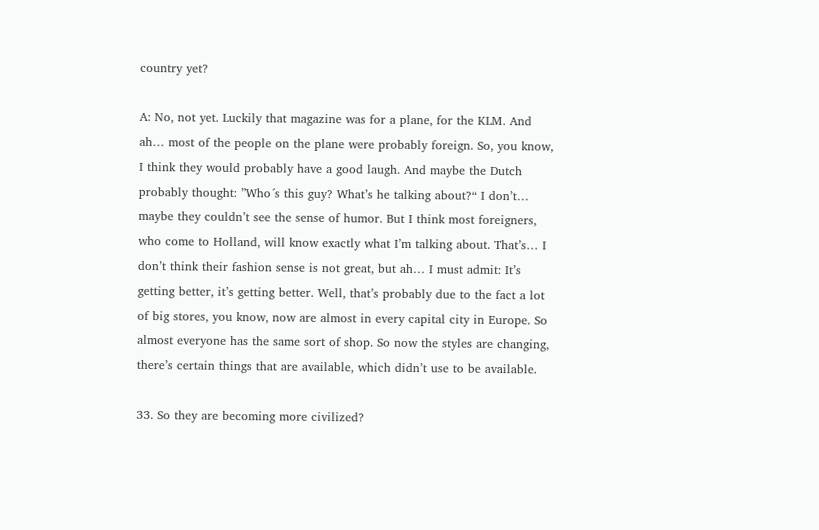country yet?

A: No, not yet. Luckily that magazine was for a plane, for the KLM. And ah… most of the people on the plane were probably foreign. So, you know, I think they would probably have a good laugh. And maybe the Dutch probably thought: ”Who´s this guy? What’s he talking about?“ I don’t… maybe they couldn’t see the sense of humor. But I think most foreigners, who come to Holland, will know exactly what I’m talking about. That’s… I don’t think their fashion sense is not great, but ah… I must admit: It’s getting better, it’s getting better. Well, that’s probably due to the fact a lot of big stores, you know, now are almost in every capital city in Europe. So almost everyone has the same sort of shop. So now the styles are changing, there’s certain things that are available, which didn’t use to be available.

33. So they are becoming more civilized?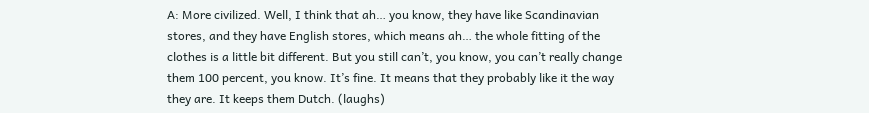A: More civilized. Well, I think that ah… you know, they have like Scandinavian stores, and they have English stores, which means ah… the whole fitting of the clothes is a little bit different. But you still can’t, you know, you can’t really change them 100 percent, you know. It’s fine. It means that they probably like it the way they are. It keeps them Dutch. (laughs)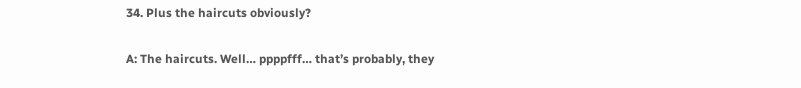34. Plus the haircuts obviously?

A: The haircuts. Well… ppppfff… that’s probably, they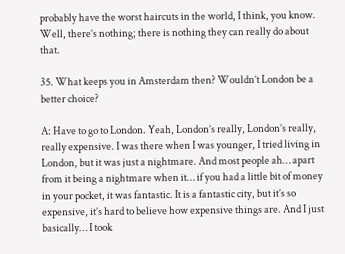probably have the worst haircuts in the world, I think, you know. Well, there’s nothing; there is nothing they can really do about that.

35. What keeps you in Amsterdam then? Wouldn’t London be a better choice?

A: Have to go to London. Yeah, London’s really, London’s really, really expensive. I was there when I was younger, I tried living in London, but it was just a nightmare. And most people ah… apart from it being a nightmare when it… if you had a little bit of money in your pocket, it was fantastic. It is a fantastic city, but it’s so expensive, it’s hard to believe how expensive things are. And I just basically… I took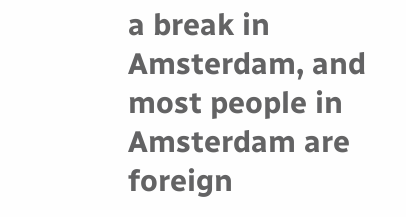a break in Amsterdam, and most people in Amsterdam are foreign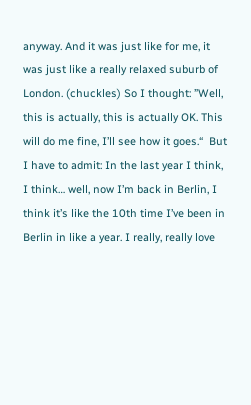anyway. And it was just like for me, it was just like a really relaxed suburb of London. (chuckles) So I thought: ”Well, this is actually, this is actually OK. This will do me fine, I’ll see how it goes.“  But I have to admit: In the last year I think, I think… well, now I’m back in Berlin, I think it’s like the 10th time I’ve been in Berlin in like a year. I really, really love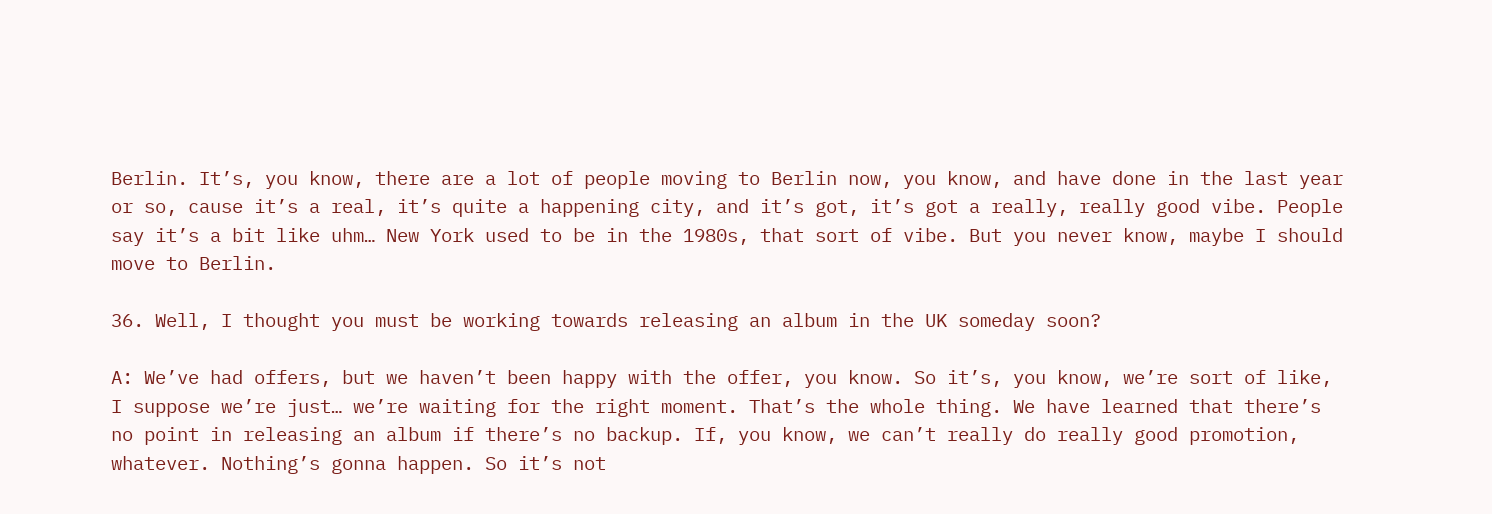Berlin. It’s, you know, there are a lot of people moving to Berlin now, you know, and have done in the last year or so, cause it’s a real, it’s quite a happening city, and it’s got, it’s got a really, really good vibe. People say it’s a bit like uhm… New York used to be in the 1980s, that sort of vibe. But you never know, maybe I should move to Berlin.

36. Well, I thought you must be working towards releasing an album in the UK someday soon?

A: We’ve had offers, but we haven’t been happy with the offer, you know. So it’s, you know, we’re sort of like, I suppose we’re just… we’re waiting for the right moment. That’s the whole thing. We have learned that there’s no point in releasing an album if there’s no backup. If, you know, we can’t really do really good promotion, whatever. Nothing’s gonna happen. So it’s not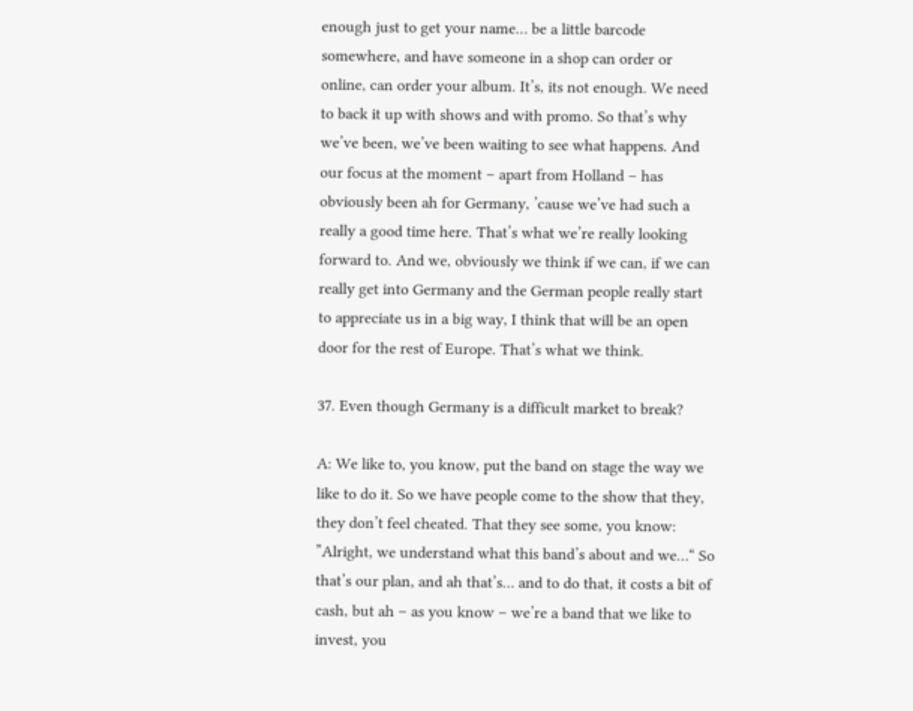enough just to get your name… be a little barcode somewhere, and have someone in a shop can order or online, can order your album. It’s, its not enough. We need to back it up with shows and with promo. So that’s why we’ve been, we’ve been waiting to see what happens. And our focus at the moment – apart from Holland – has obviously been ah for Germany, ’cause we’ve had such a really a good time here. That’s what we’re really looking forward to. And we, obviously we think if we can, if we can really get into Germany and the German people really start to appreciate us in a big way, I think that will be an open door for the rest of Europe. That’s what we think.

37. Even though Germany is a difficult market to break?

A: We like to, you know, put the band on stage the way we like to do it. So we have people come to the show that they, they don’t feel cheated. That they see some, you know: ”Alright, we understand what this band’s about and we…“ So that’s our plan, and ah that’s… and to do that, it costs a bit of cash, but ah – as you know – we’re a band that we like to invest, you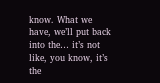know. What we have, we’ll put back into the… it’s not like, you know, it’s the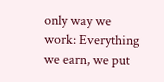only way we work: Everything we earn, we put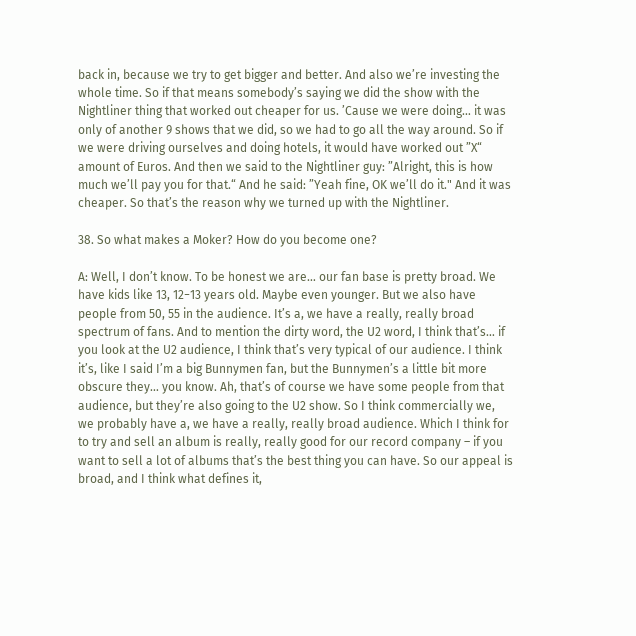back in, because we try to get bigger and better. And also we’re investing the whole time. So if that means somebody’s saying we did the show with the Nightliner thing that worked out cheaper for us. ’Cause we were doing… it was only of another 9 shows that we did, so we had to go all the way around. So if we were driving ourselves and doing hotels, it would have worked out ”X“ amount of Euros. And then we said to the Nightliner guy: ”Alright, this is how much we’ll pay you for that.“ And he said: ”Yeah fine, OK we’ll do it." And it was cheaper. So that’s the reason why we turned up with the Nightliner.

38. So what makes a Moker? How do you become one?

A: Well, I don’t know. To be honest we are… our fan base is pretty broad. We have kids like 13, 12−13 years old. Maybe even younger. But we also have people from 50, 55 in the audience. It’s a, we have a really, really broad spectrum of fans. And to mention the dirty word, the U2 word, I think that’s… if you look at the U2 audience, I think that’s very typical of our audience. I think it’s, like I said I’m a big Bunnymen fan, but the Bunnymen’s a little bit more obscure they… you know. Ah, that’s of course we have some people from that audience, but they’re also going to the U2 show. So I think commercially we, we probably have a, we have a really, really broad audience. Which I think for to try and sell an album is really, really good for our record company – if you want to sell a lot of albums that’s the best thing you can have. So our appeal is broad, and I think what defines it,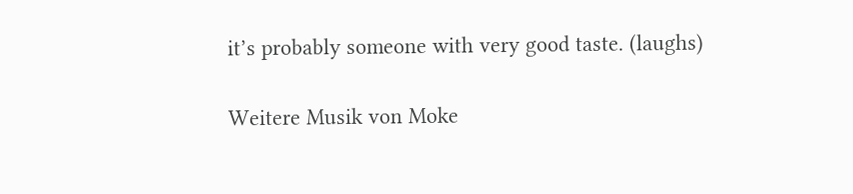it’s probably someone with very good taste. (laughs)

Weitere Musik von Moke